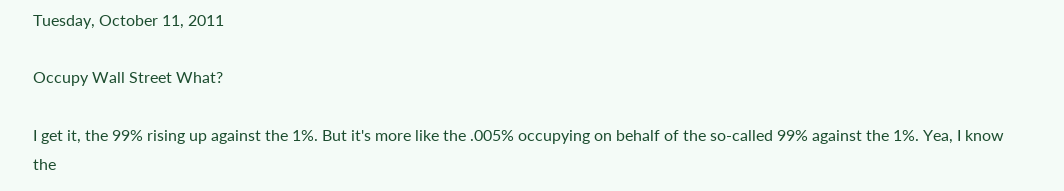Tuesday, October 11, 2011

Occupy Wall Street What?

I get it, the 99% rising up against the 1%. But it's more like the .005% occupying on behalf of the so-called 99% against the 1%. Yea, I know the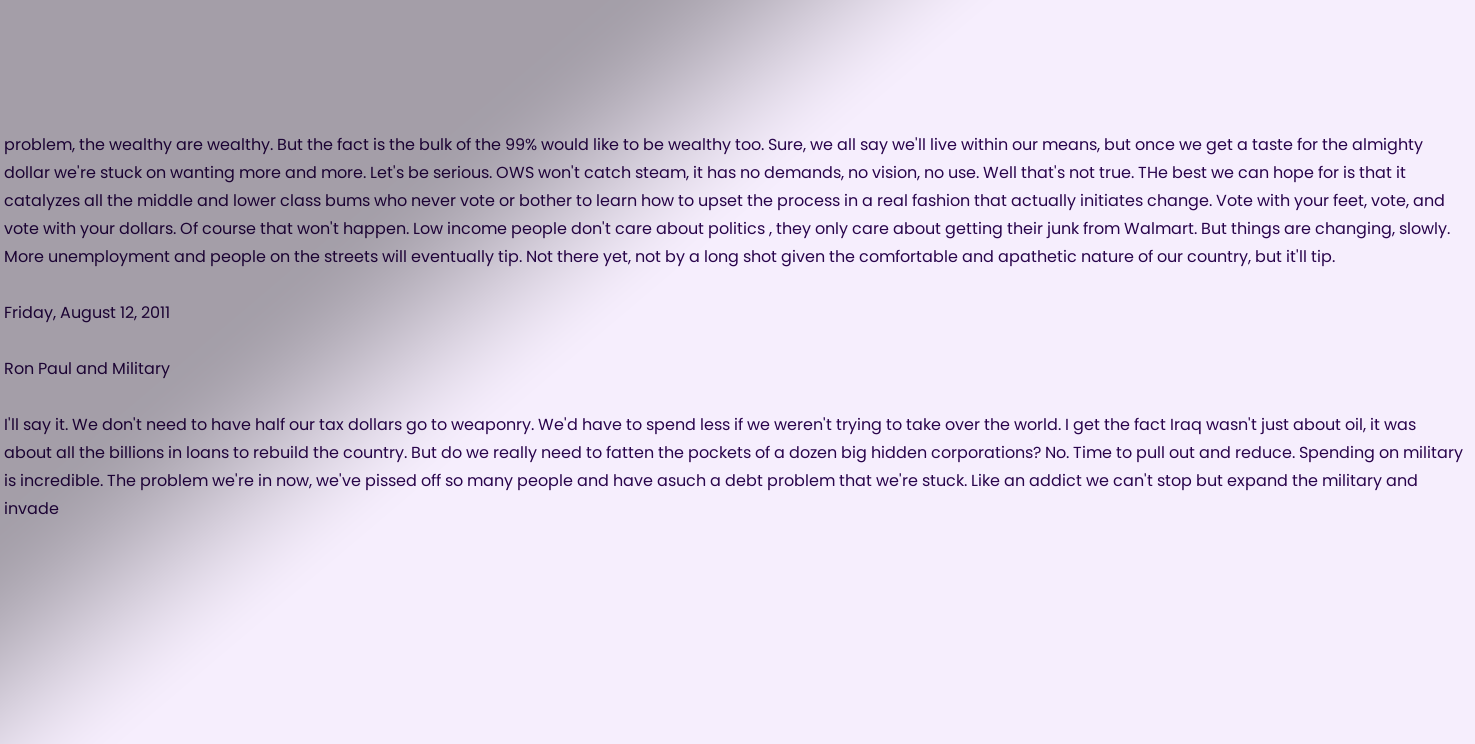problem, the wealthy are wealthy. But the fact is the bulk of the 99% would like to be wealthy too. Sure, we all say we'll live within our means, but once we get a taste for the almighty dollar we're stuck on wanting more and more. Let's be serious. OWS won't catch steam, it has no demands, no vision, no use. Well that's not true. THe best we can hope for is that it catalyzes all the middle and lower class bums who never vote or bother to learn how to upset the process in a real fashion that actually initiates change. Vote with your feet, vote, and vote with your dollars. Of course that won't happen. Low income people don't care about politics , they only care about getting their junk from Walmart. But things are changing, slowly. More unemployment and people on the streets will eventually tip. Not there yet, not by a long shot given the comfortable and apathetic nature of our country, but it'll tip.

Friday, August 12, 2011

Ron Paul and Military

I'll say it. We don't need to have half our tax dollars go to weaponry. We'd have to spend less if we weren't trying to take over the world. I get the fact Iraq wasn't just about oil, it was about all the billions in loans to rebuild the country. But do we really need to fatten the pockets of a dozen big hidden corporations? No. Time to pull out and reduce. Spending on military is incredible. The problem we're in now, we've pissed off so many people and have asuch a debt problem that we're stuck. Like an addict we can't stop but expand the military and invade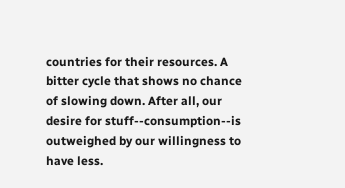countries for their resources. A bitter cycle that shows no chance of slowing down. After all, our desire for stuff--consumption--is outweighed by our willingness to have less.